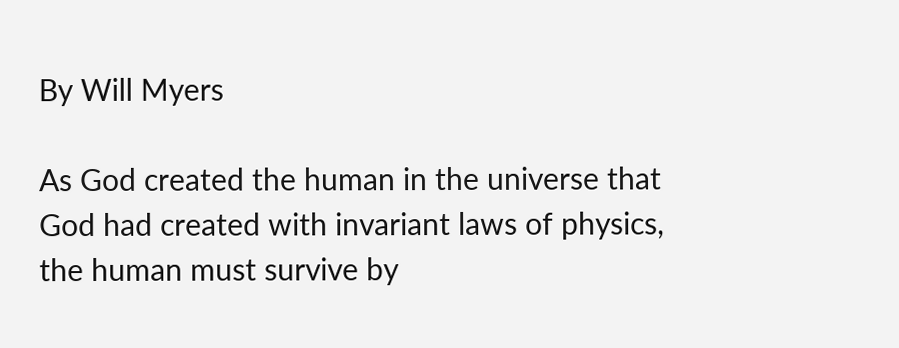By Will Myers

As God created the human in the universe that God had created with invariant laws of physics, the human must survive by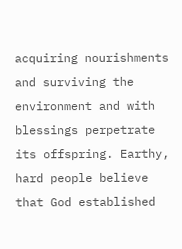acquiring nourishments and surviving the environment and with blessings perpetrate its offspring. Earthy, hard people believe that God established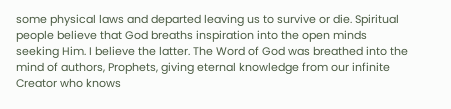some physical laws and departed leaving us to survive or die. Spiritual people believe that God breaths inspiration into the open minds seeking Him. I believe the latter. The Word of God was breathed into the mind of authors, Prophets, giving eternal knowledge from our infinite Creator who knows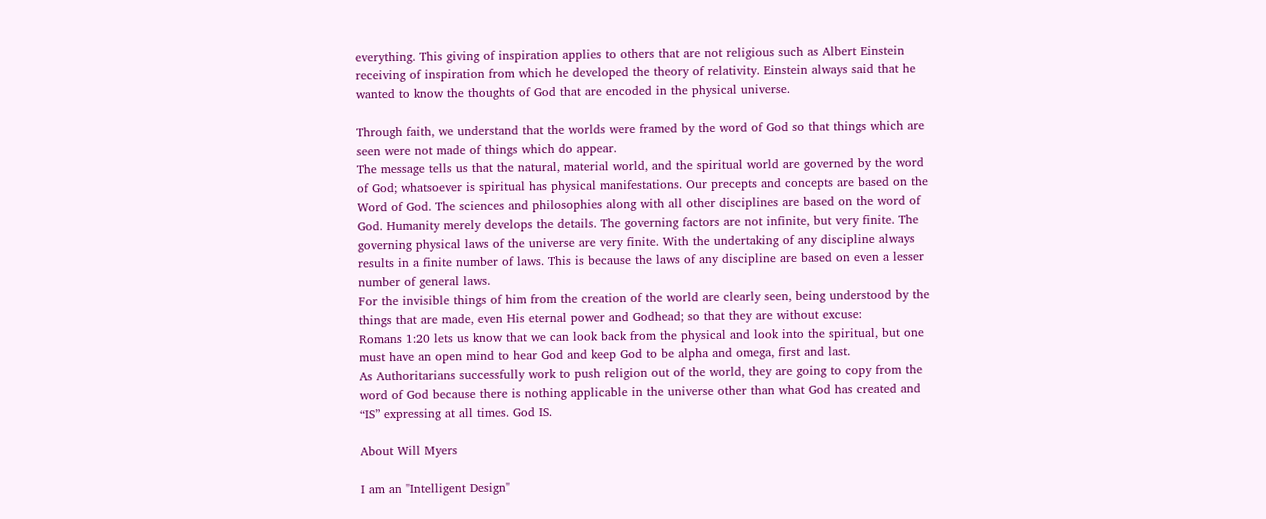everything. This giving of inspiration applies to others that are not religious such as Albert Einstein receiving of inspiration from which he developed the theory of relativity. Einstein always said that he wanted to know the thoughts of God that are encoded in the physical universe.

Through faith, we understand that the worlds were framed by the word of God so that things which are seen were not made of things which do appear.
The message tells us that the natural, material world, and the spiritual world are governed by the word of God; whatsoever is spiritual has physical manifestations. Our precepts and concepts are based on the Word of God. The sciences and philosophies along with all other disciplines are based on the word of God. Humanity merely develops the details. The governing factors are not infinite, but very finite. The governing physical laws of the universe are very finite. With the undertaking of any discipline always results in a finite number of laws. This is because the laws of any discipline are based on even a lesser number of general laws.
For the invisible things of him from the creation of the world are clearly seen, being understood by the things that are made, even His eternal power and Godhead; so that they are without excuse:
Romans 1:20 lets us know that we can look back from the physical and look into the spiritual, but one must have an open mind to hear God and keep God to be alpha and omega, first and last.
As Authoritarians successfully work to push religion out of the world, they are going to copy from the word of God because there is nothing applicable in the universe other than what God has created and “IS” expressing at all times. God IS.

About Will Myers

I am an "Intelligent Design"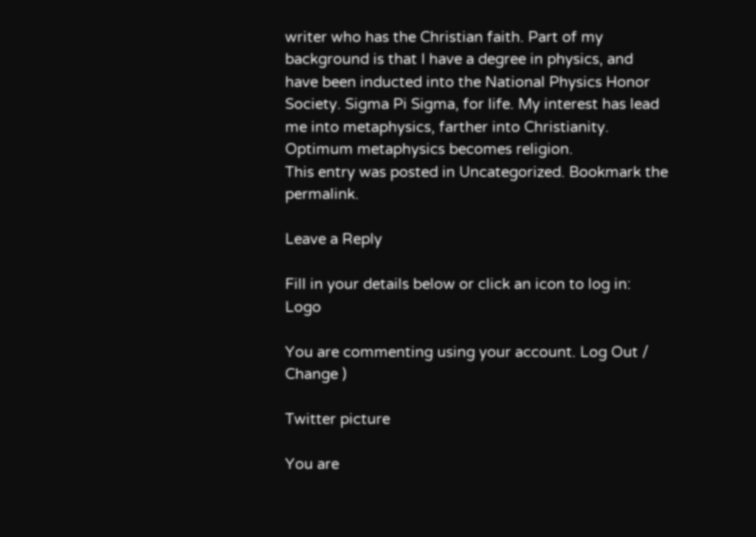writer who has the Christian faith. Part of my background is that I have a degree in physics, and have been inducted into the National Physics Honor Society. Sigma Pi Sigma, for life. My interest has lead me into metaphysics, farther into Christianity. Optimum metaphysics becomes religion.
This entry was posted in Uncategorized. Bookmark the permalink.

Leave a Reply

Fill in your details below or click an icon to log in: Logo

You are commenting using your account. Log Out /  Change )

Twitter picture

You are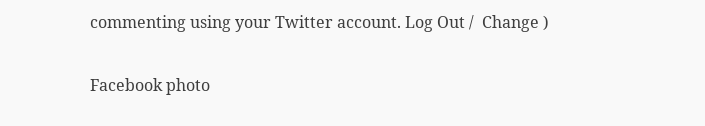commenting using your Twitter account. Log Out /  Change )

Facebook photo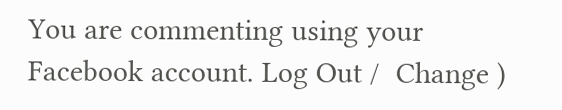You are commenting using your Facebook account. Log Out /  Change )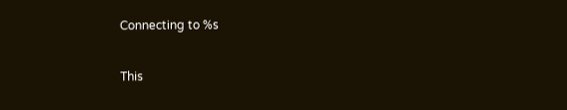Connecting to %s

This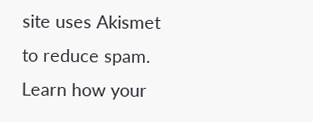site uses Akismet to reduce spam. Learn how your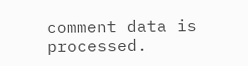comment data is processed.